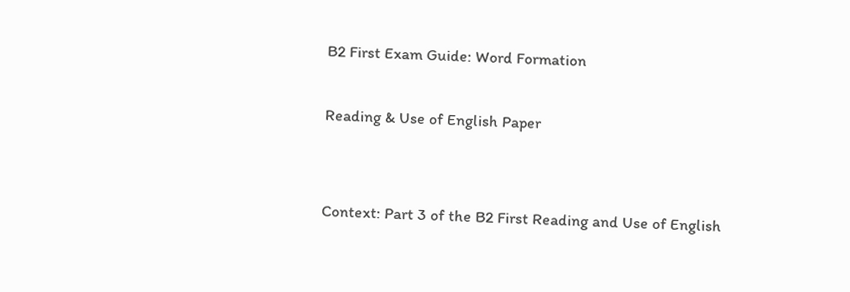B2 First Exam Guide: Word Formation

Reading & Use of English Paper


Context: Part 3 of the B2 First Reading and Use of English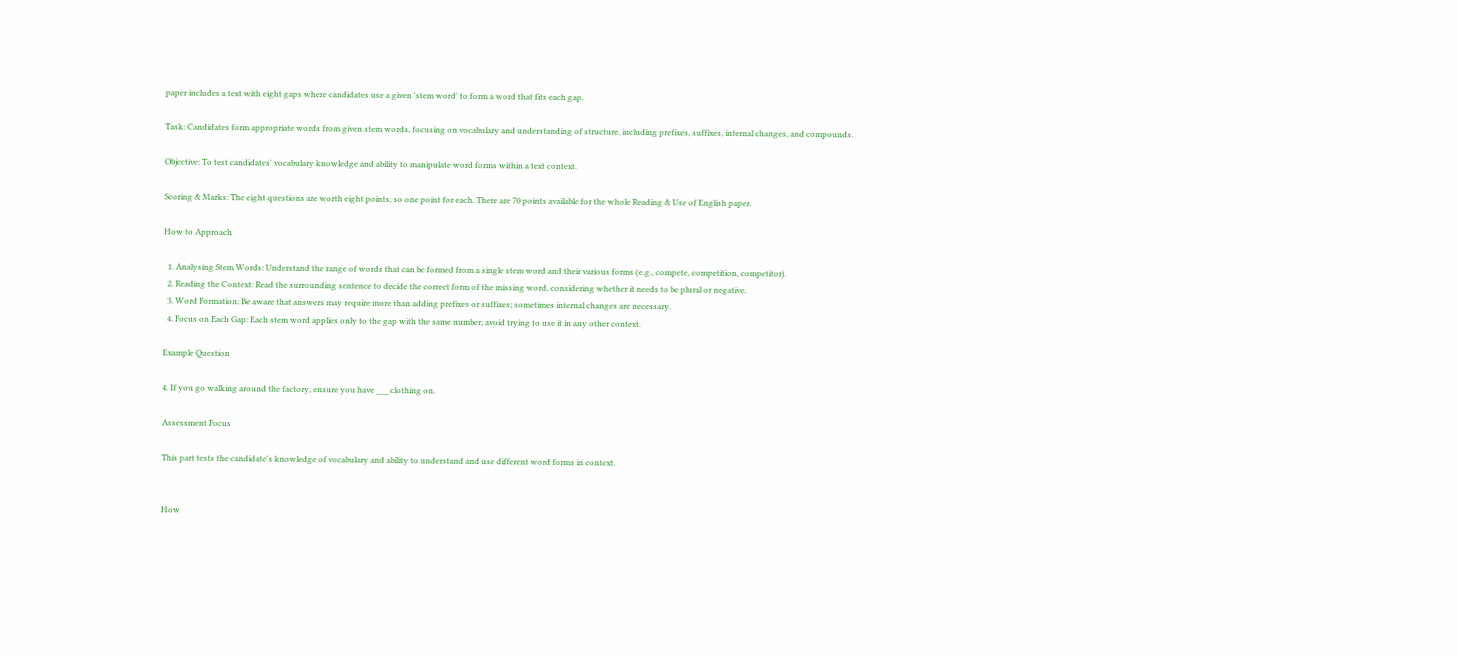paper includes a text with eight gaps where candidates use a given 'stem word' to form a word that fits each gap.

Task: Candidates form appropriate words from given stem words, focusing on vocabulary and understanding of structure, including prefixes, suffixes, internal changes, and compounds.

Objective: To test candidates' vocabulary knowledge and ability to manipulate word forms within a text context.

Scoring & Marks: The eight questions are worth eight points, so one point for each. There are 70 points available for the whole Reading & Use of English paper.

How to Approach

  1. Analysing Stem Words: Understand the range of words that can be formed from a single stem word and their various forms (e.g., compete, competition, competitor).
  2. Reading the Context: Read the surrounding sentence to decide the correct form of the missing word, considering whether it needs to be plural or negative.
  3. Word Formation: Be aware that answers may require more than adding prefixes or suffixes; sometimes internal changes are necessary.
  4. Focus on Each Gap: Each stem word applies only to the gap with the same number; avoid trying to use it in any other context.

Example Question

4. If you go walking around the factory, ensure you have ___ clothing on.

Assessment Focus

This part tests the candidate's knowledge of vocabulary and ability to understand and use different word forms in context.


How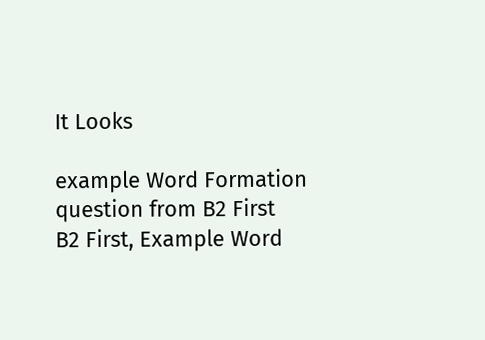It Looks

example Word Formation question from B2 First
B2 First, Example Word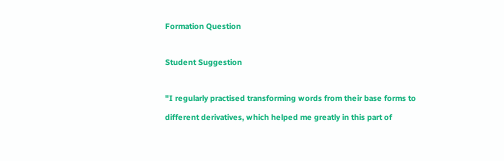Formation Question

Student Suggestion

"I regularly practised transforming words from their base forms to different derivatives, which helped me greatly in this part of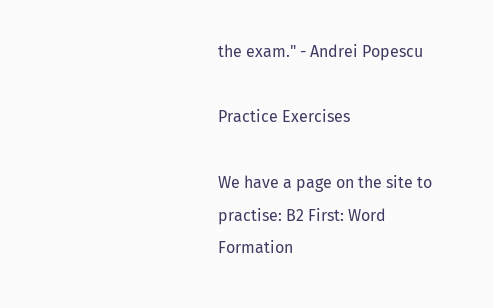the exam." - Andrei Popescu

Practice Exercises

We have a page on the site to practise: B2 First: Word Formation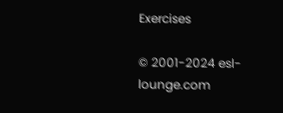Exercises

© 2001-2024 esl-lounge.com